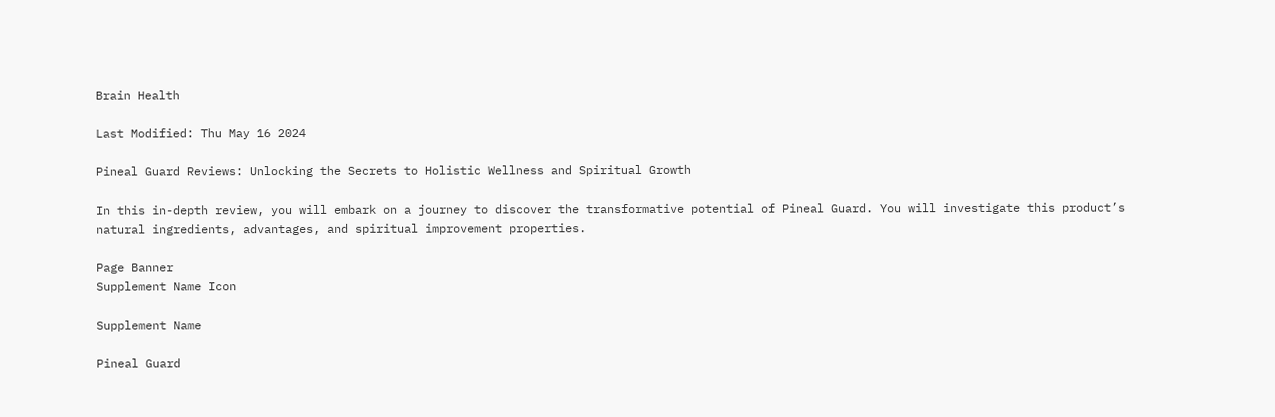Brain Health

Last Modified: Thu May 16 2024

Pineal Guard Reviews: Unlocking the Secrets to Holistic Wellness and Spiritual Growth

In this in-depth review, you will embark on a journey to discover the transformative potential of Pineal Guard. You will investigate this product’s natural ingredients, advantages, and spiritual improvement properties.

Page Banner
Supplement Name Icon

Supplement Name

Pineal Guard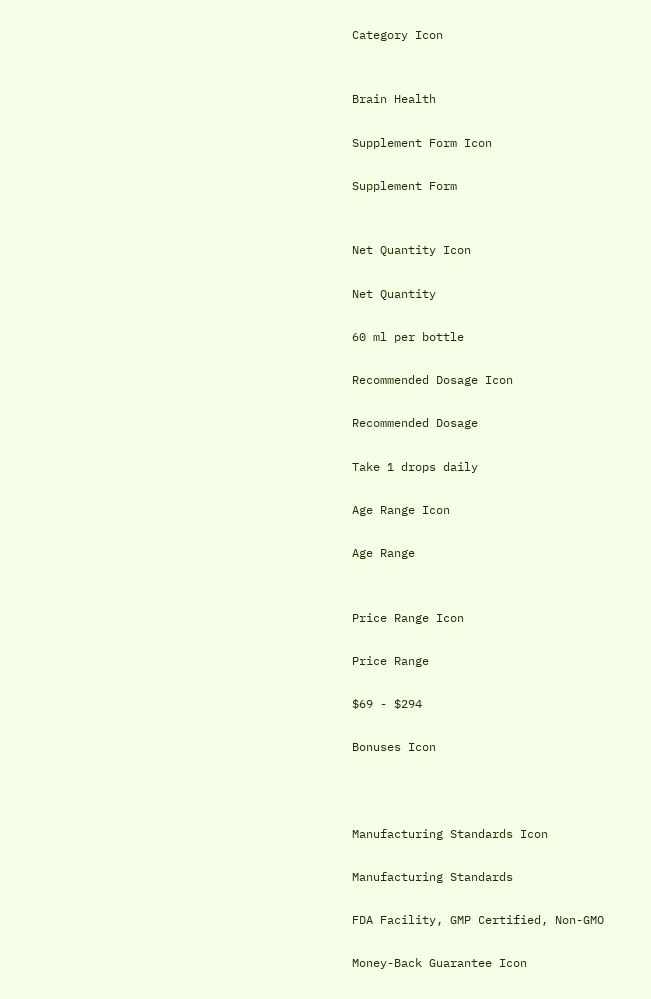Category Icon


Brain Health

Supplement Form Icon

Supplement Form


Net Quantity Icon

Net Quantity

60 ml per bottle

Recommended Dosage Icon

Recommended Dosage

Take 1 drops daily

Age Range Icon

Age Range


Price Range Icon

Price Range

$69 - $294

Bonuses Icon



Manufacturing Standards Icon

Manufacturing Standards

FDA Facility, GMP Certified, Non-GMO

Money-Back Guarantee Icon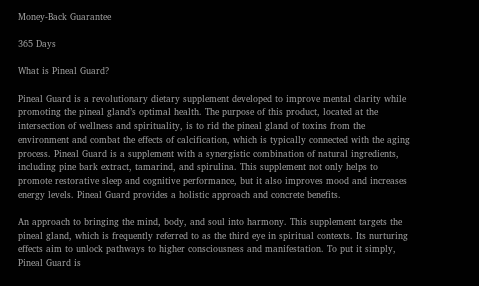Money-Back Guarantee

365 Days

What is Pineal Guard?

Pineal Guard is a revolutionary dietary supplement developed to improve mental clarity while promoting the pineal gland’s optimal health. The purpose of this product, located at the intersection of wellness and spirituality, is to rid the pineal gland of toxins from the environment and combat the effects of calcification, which is typically connected with the aging process. Pineal Guard is a supplement with a synergistic combination of natural ingredients, including pine bark extract, tamarind, and spirulina. This supplement not only helps to promote restorative sleep and cognitive performance, but it also improves mood and increases energy levels. Pineal Guard provides a holistic approach and concrete benefits.

An approach to bringing the mind, body, and soul into harmony. This supplement targets the pineal gland, which is frequently referred to as the third eye in spiritual contexts. Its nurturing effects aim to unlock pathways to higher consciousness and manifestation. To put it simply, Pineal Guard is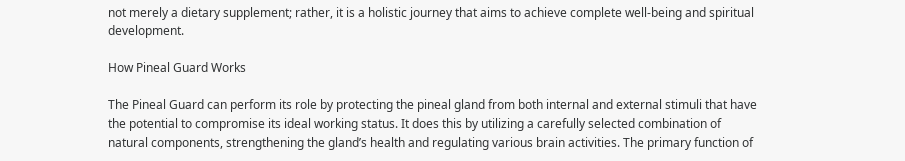not merely a dietary supplement; rather, it is a holistic journey that aims to achieve complete well-being and spiritual development.

How Pineal Guard Works

The Pineal Guard can perform its role by protecting the pineal gland from both internal and external stimuli that have the potential to compromise its ideal working status. It does this by utilizing a carefully selected combination of natural components, strengthening the gland’s health and regulating various brain activities. The primary function of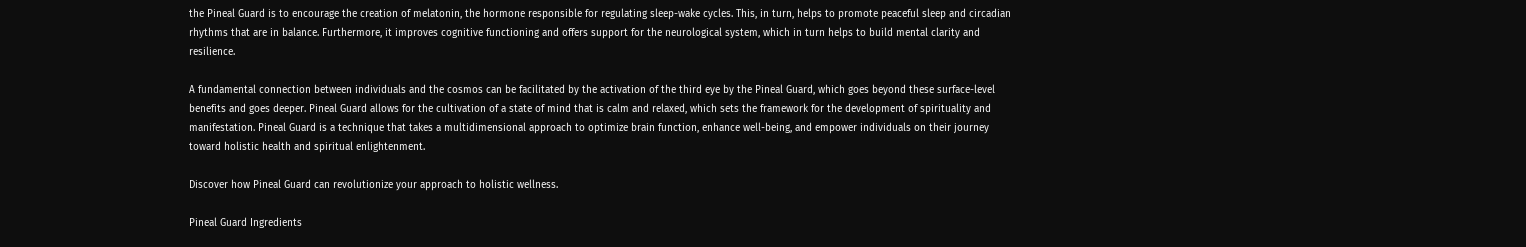the Pineal Guard is to encourage the creation of melatonin, the hormone responsible for regulating sleep-wake cycles. This, in turn, helps to promote peaceful sleep and circadian rhythms that are in balance. Furthermore, it improves cognitive functioning and offers support for the neurological system, which in turn helps to build mental clarity and resilience.

A fundamental connection between individuals and the cosmos can be facilitated by the activation of the third eye by the Pineal Guard, which goes beyond these surface-level benefits and goes deeper. Pineal Guard allows for the cultivation of a state of mind that is calm and relaxed, which sets the framework for the development of spirituality and manifestation. Pineal Guard is a technique that takes a multidimensional approach to optimize brain function, enhance well-being, and empower individuals on their journey toward holistic health and spiritual enlightenment.

Discover how Pineal Guard can revolutionize your approach to holistic wellness.

Pineal Guard Ingredients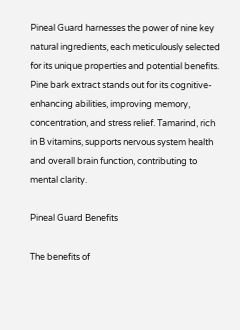Pineal Guard harnesses the power of nine key natural ingredients, each meticulously selected for its unique properties and potential benefits. Pine bark extract stands out for its cognitive-enhancing abilities, improving memory, concentration, and stress relief. Tamarind, rich in B vitamins, supports nervous system health and overall brain function, contributing to mental clarity.

Pineal Guard Benefits

The benefits of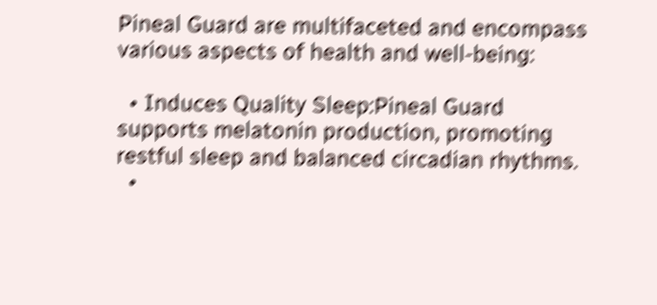Pineal Guard are multifaceted and encompass various aspects of health and well-being:

  • Induces Quality Sleep:Pineal Guard supports melatonin production, promoting restful sleep and balanced circadian rhythms.
  •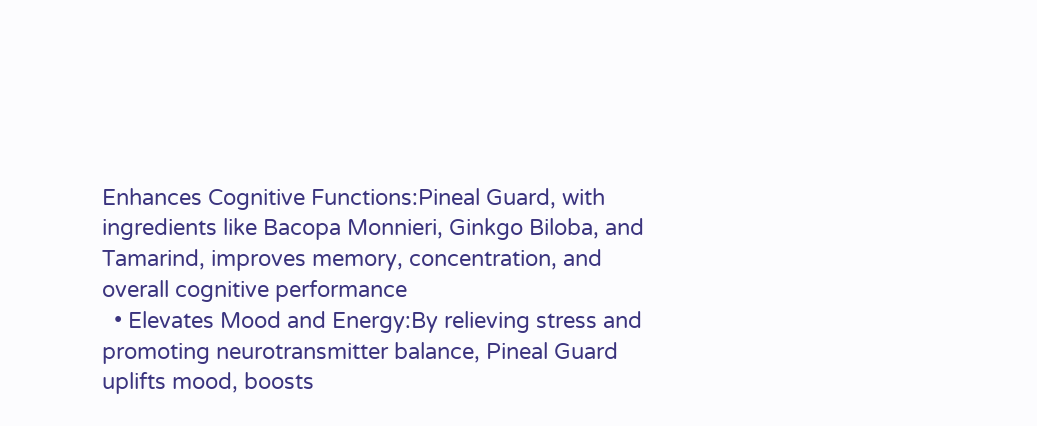Enhances Cognitive Functions:Pineal Guard, with ingredients like Bacopa Monnieri, Ginkgo Biloba, and Tamarind, improves memory, concentration, and overall cognitive performance
  • Elevates Mood and Energy:By relieving stress and promoting neurotransmitter balance, Pineal Guard uplifts mood, boosts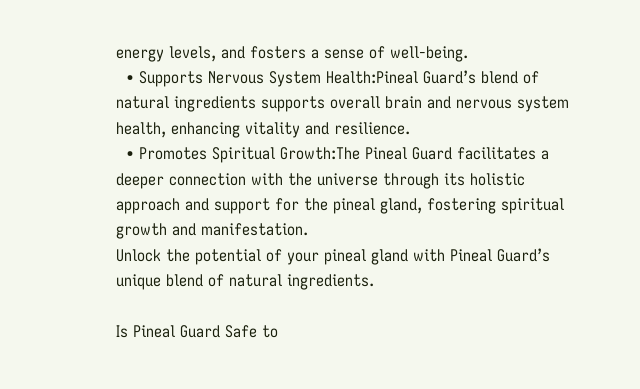energy levels, and fosters a sense of well-being.
  • Supports Nervous System Health:Pineal Guard’s blend of natural ingredients supports overall brain and nervous system health, enhancing vitality and resilience.
  • Promotes Spiritual Growth:The Pineal Guard facilitates a deeper connection with the universe through its holistic approach and support for the pineal gland, fostering spiritual growth and manifestation.
Unlock the potential of your pineal gland with Pineal Guard’s unique blend of natural ingredients.

Is Pineal Guard Safe to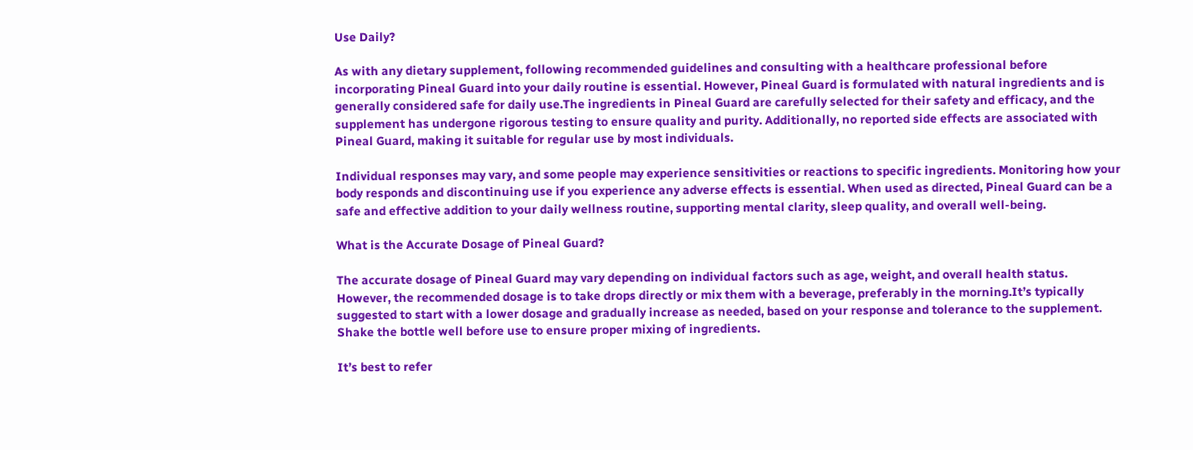Use Daily?

As with any dietary supplement, following recommended guidelines and consulting with a healthcare professional before incorporating Pineal Guard into your daily routine is essential. However, Pineal Guard is formulated with natural ingredients and is generally considered safe for daily use.The ingredients in Pineal Guard are carefully selected for their safety and efficacy, and the supplement has undergone rigorous testing to ensure quality and purity. Additionally, no reported side effects are associated with Pineal Guard, making it suitable for regular use by most individuals.

Individual responses may vary, and some people may experience sensitivities or reactions to specific ingredients. Monitoring how your body responds and discontinuing use if you experience any adverse effects is essential. When used as directed, Pineal Guard can be a safe and effective addition to your daily wellness routine, supporting mental clarity, sleep quality, and overall well-being.

What is the Accurate Dosage of Pineal Guard?

The accurate dosage of Pineal Guard may vary depending on individual factors such as age, weight, and overall health status. However, the recommended dosage is to take drops directly or mix them with a beverage, preferably in the morning.It’s typically suggested to start with a lower dosage and gradually increase as needed, based on your response and tolerance to the supplement. Shake the bottle well before use to ensure proper mixing of ingredients.

It’s best to refer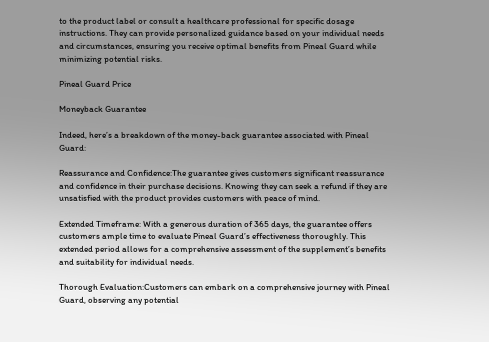to the product label or consult a healthcare professional for specific dosage instructions. They can provide personalized guidance based on your individual needs and circumstances, ensuring you receive optimal benefits from Pineal Guard while minimizing potential risks.

Pineal Guard Price

Moneyback Guarantee

Indeed, here’s a breakdown of the money-back guarantee associated with Pineal Guard:

Reassurance and Confidence:The guarantee gives customers significant reassurance and confidence in their purchase decisions. Knowing they can seek a refund if they are unsatisfied with the product provides customers with peace of mind.

Extended Timeframe: With a generous duration of 365 days, the guarantee offers customers ample time to evaluate Pineal Guard’s effectiveness thoroughly. This extended period allows for a comprehensive assessment of the supplement’s benefits and suitability for individual needs.

Thorough Evaluation:Customers can embark on a comprehensive journey with Pineal Guard, observing any potential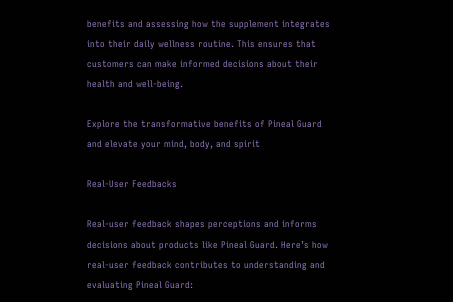benefits and assessing how the supplement integrates into their daily wellness routine. This ensures that customers can make informed decisions about their health and well-being.

Explore the transformative benefits of Pineal Guard and elevate your mind, body, and spirit

Real-User Feedbacks

Real-user feedback shapes perceptions and informs decisions about products like Pineal Guard. Here’s how real-user feedback contributes to understanding and evaluating Pineal Guard: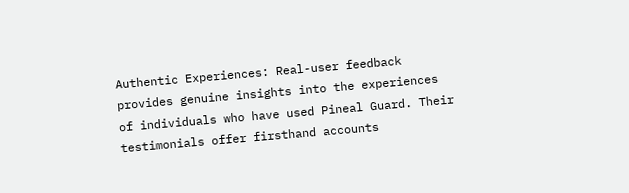Authentic Experiences: Real-user feedback provides genuine insights into the experiences of individuals who have used Pineal Guard. Their testimonials offer firsthand accounts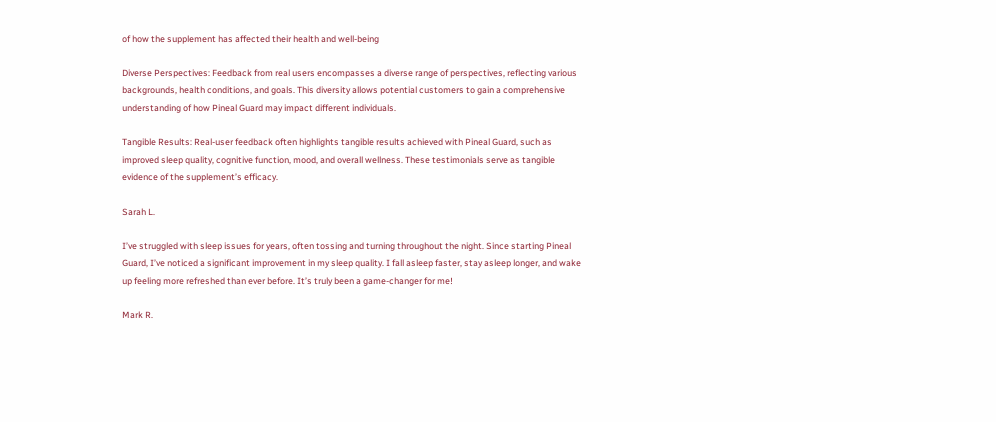of how the supplement has affected their health and well-being

Diverse Perspectives: Feedback from real users encompasses a diverse range of perspectives, reflecting various backgrounds, health conditions, and goals. This diversity allows potential customers to gain a comprehensive understanding of how Pineal Guard may impact different individuals.

Tangible Results: Real-user feedback often highlights tangible results achieved with Pineal Guard, such as improved sleep quality, cognitive function, mood, and overall wellness. These testimonials serve as tangible evidence of the supplement’s efficacy.

Sarah L.

I’ve struggled with sleep issues for years, often tossing and turning throughout the night. Since starting Pineal Guard, I’ve noticed a significant improvement in my sleep quality. I fall asleep faster, stay asleep longer, and wake up feeling more refreshed than ever before. It’s truly been a game-changer for me!

Mark R.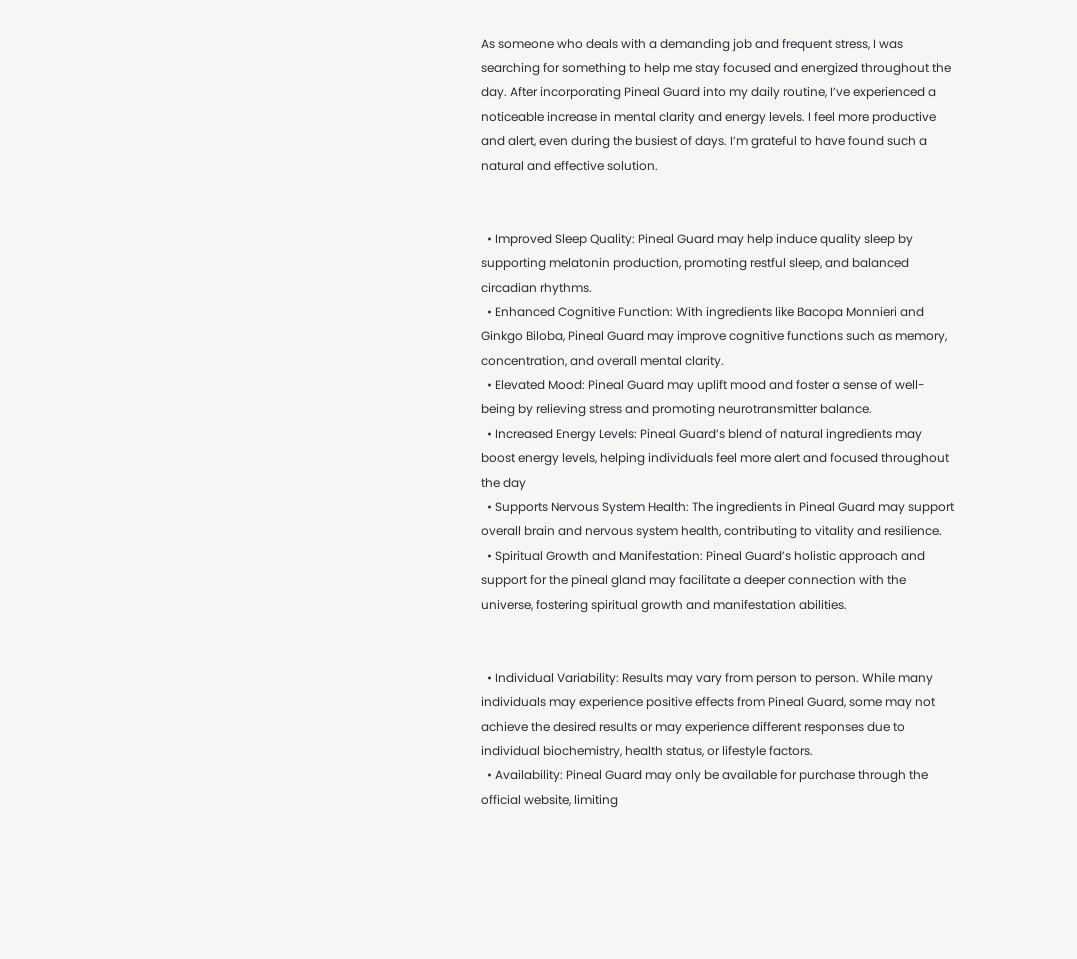As someone who deals with a demanding job and frequent stress, I was searching for something to help me stay focused and energized throughout the day. After incorporating Pineal Guard into my daily routine, I’ve experienced a noticeable increase in mental clarity and energy levels. I feel more productive and alert, even during the busiest of days. I’m grateful to have found such a natural and effective solution.


  • Improved Sleep Quality: Pineal Guard may help induce quality sleep by supporting melatonin production, promoting restful sleep, and balanced circadian rhythms.
  • Enhanced Cognitive Function: With ingredients like Bacopa Monnieri and Ginkgo Biloba, Pineal Guard may improve cognitive functions such as memory, concentration, and overall mental clarity.
  • Elevated Mood: Pineal Guard may uplift mood and foster a sense of well-being by relieving stress and promoting neurotransmitter balance.
  • Increased Energy Levels: Pineal Guard’s blend of natural ingredients may boost energy levels, helping individuals feel more alert and focused throughout the day
  • Supports Nervous System Health: The ingredients in Pineal Guard may support overall brain and nervous system health, contributing to vitality and resilience.
  • Spiritual Growth and Manifestation: Pineal Guard’s holistic approach and support for the pineal gland may facilitate a deeper connection with the universe, fostering spiritual growth and manifestation abilities.


  • Individual Variability: Results may vary from person to person. While many individuals may experience positive effects from Pineal Guard, some may not achieve the desired results or may experience different responses due to individual biochemistry, health status, or lifestyle factors.
  • Availability: Pineal Guard may only be available for purchase through the official website, limiting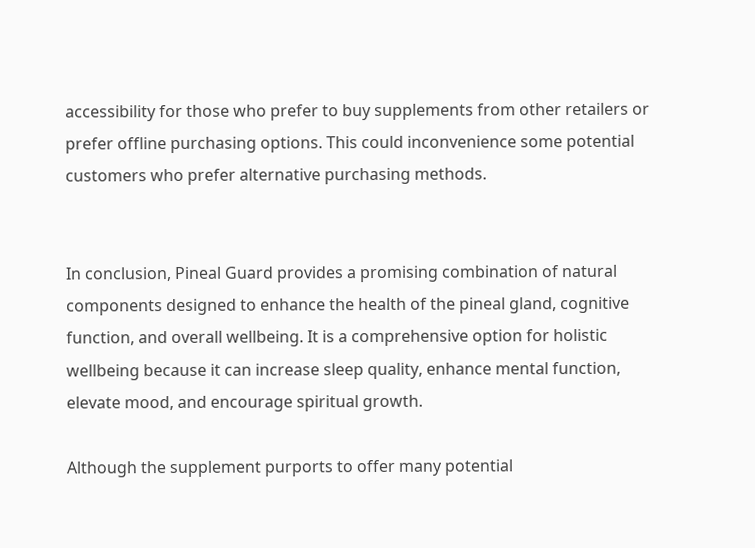accessibility for those who prefer to buy supplements from other retailers or prefer offline purchasing options. This could inconvenience some potential customers who prefer alternative purchasing methods.


In conclusion, Pineal Guard provides a promising combination of natural components designed to enhance the health of the pineal gland, cognitive function, and overall wellbeing. It is a comprehensive option for holistic wellbeing because it can increase sleep quality, enhance mental function, elevate mood, and encourage spiritual growth.

Although the supplement purports to offer many potential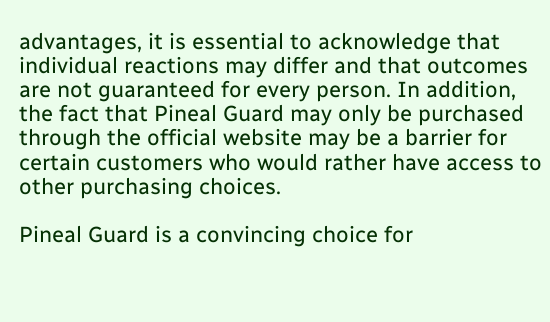advantages, it is essential to acknowledge that individual reactions may differ and that outcomes are not guaranteed for every person. In addition, the fact that Pineal Guard may only be purchased through the official website may be a barrier for certain customers who would rather have access to other purchasing choices.

Pineal Guard is a convincing choice for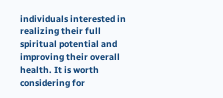individuals interested in realizing their full spiritual potential and improving their overall health. It is worth considering for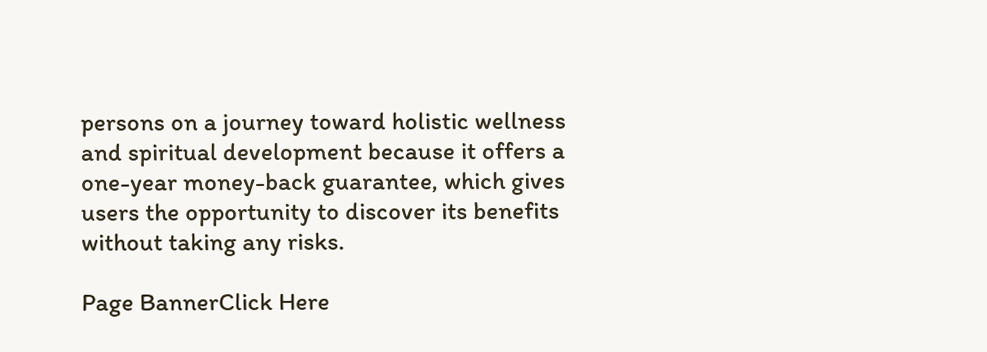persons on a journey toward holistic wellness and spiritual development because it offers a one-year money-back guarantee, which gives users the opportunity to discover its benefits without taking any risks.

Page BannerClick Here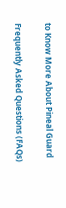to Know More About Pineal Guard

Frequently Asked Questions (FAQs)